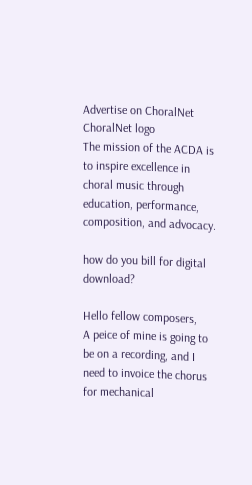Advertise on ChoralNet
ChoralNet logo
The mission of the ACDA is to inspire excellence in choral music through education, performance, composition, and advocacy.

how do you bill for digital download?

Hello fellow composers,
A peice of mine is going to be on a recording, and I need to invoice the chorus for mechanical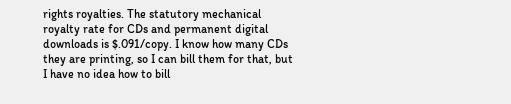rights royalties. The statutory mechanical royalty rate for CDs and permanent digital downloads is $.091/copy. I know how many CDs they are printing, so I can bill them for that, but I have no idea how to bill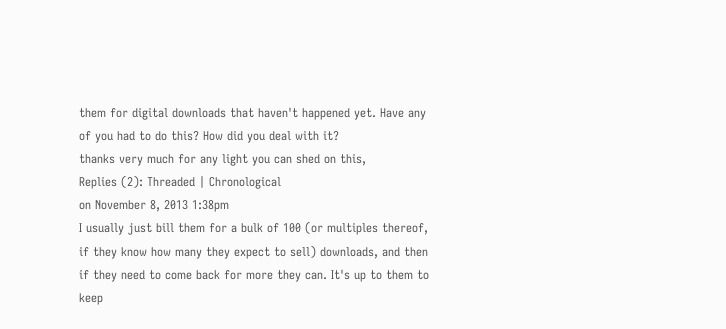them for digital downloads that haven't happened yet. Have any of you had to do this? How did you deal with it?
thanks very much for any light you can shed on this,
Replies (2): Threaded | Chronological
on November 8, 2013 1:38pm
I usually just bill them for a bulk of 100 (or multiples thereof, if they know how many they expect to sell) downloads, and then if they need to come back for more they can. It's up to them to keep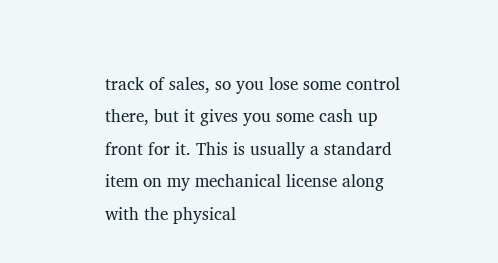track of sales, so you lose some control there, but it gives you some cash up front for it. This is usually a standard item on my mechanical license along with the physical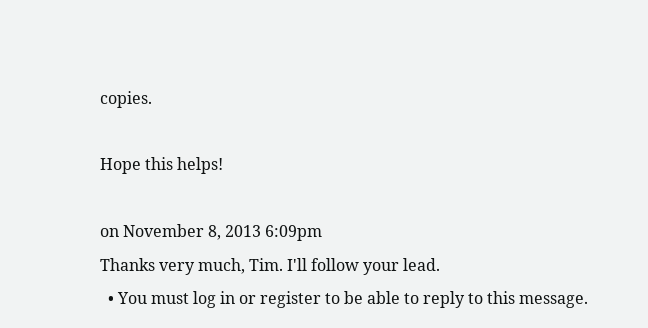copies.

Hope this helps!

on November 8, 2013 6:09pm
Thanks very much, Tim. I'll follow your lead.
  • You must log in or register to be able to reply to this message.